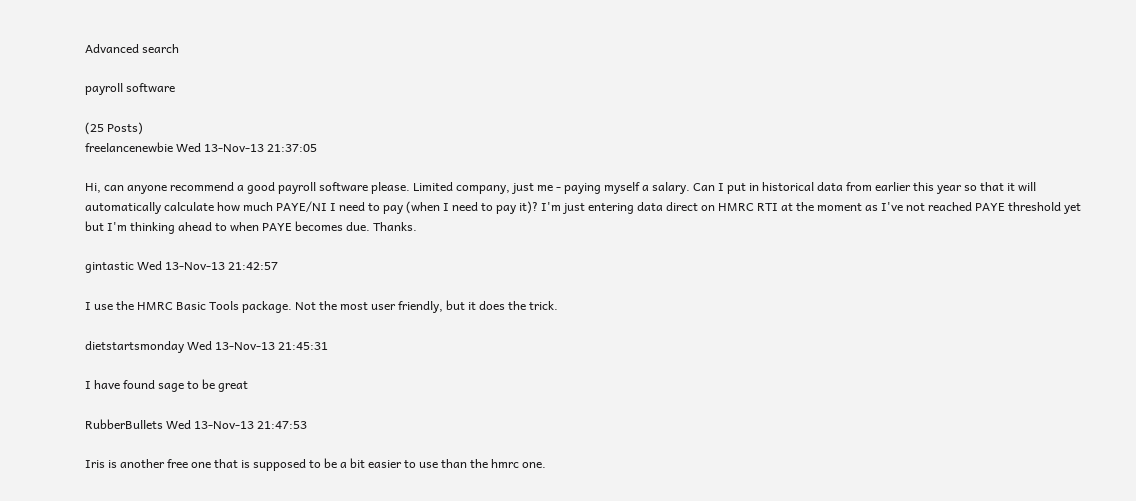Advanced search

payroll software

(25 Posts)
freelancenewbie Wed 13-Nov-13 21:37:05

Hi, can anyone recommend a good payroll software please. Limited company, just me - paying myself a salary. Can I put in historical data from earlier this year so that it will automatically calculate how much PAYE/NI I need to pay (when I need to pay it)? I'm just entering data direct on HMRC RTI at the moment as I've not reached PAYE threshold yet but I'm thinking ahead to when PAYE becomes due. Thanks.

gintastic Wed 13-Nov-13 21:42:57

I use the HMRC Basic Tools package. Not the most user friendly, but it does the trick.

dietstartsmonday Wed 13-Nov-13 21:45:31

I have found sage to be great

RubberBullets Wed 13-Nov-13 21:47:53

Iris is another free one that is supposed to be a bit easier to use than the hmrc one.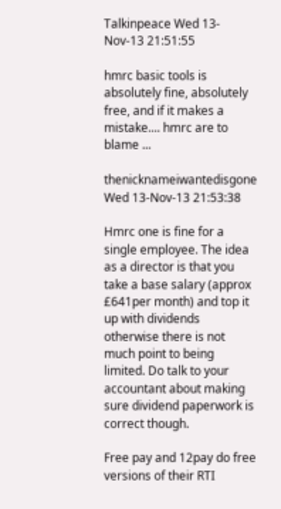Talkinpeace Wed 13-Nov-13 21:51:55

hmrc basic tools is absolutely fine, absolutely free, and if it makes a mistake.... hmrc are to blame ...

thenicknameiwantedisgone Wed 13-Nov-13 21:53:38

Hmrc one is fine for a single employee. The idea as a director is that you take a base salary (approx £641per month) and top it up with dividends otherwise there is not much point to being limited. Do talk to your accountant about making sure dividend paperwork is correct though.

Free pay and 12pay do free versions of their RTI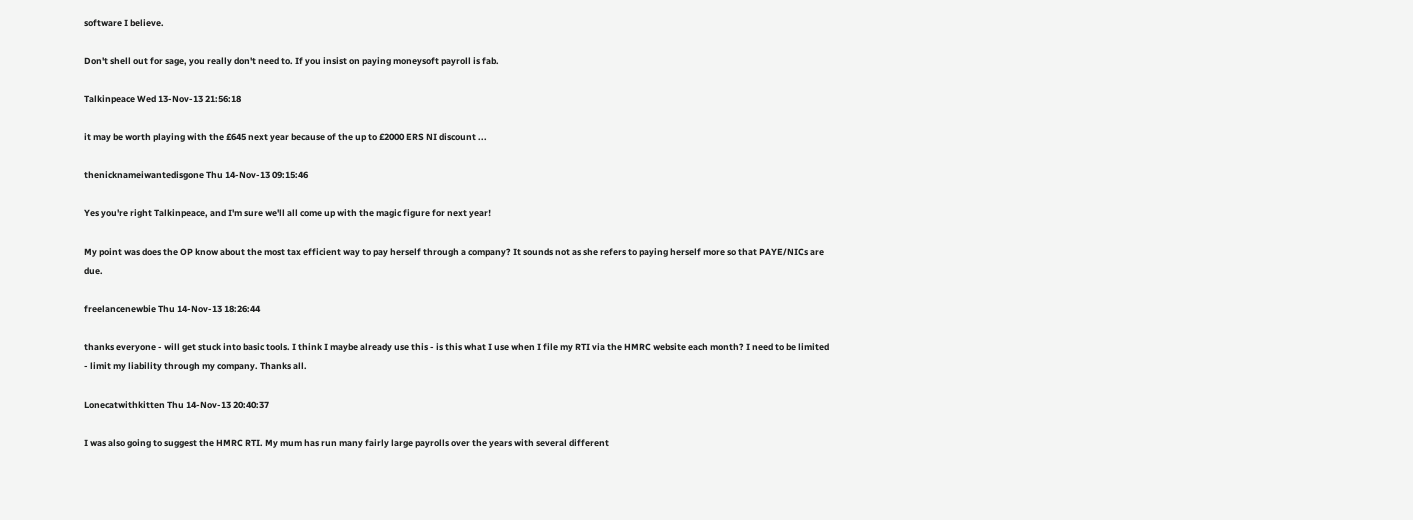software I believe.

Don't shell out for sage, you really don't need to. If you insist on paying moneysoft payroll is fab.

Talkinpeace Wed 13-Nov-13 21:56:18

it may be worth playing with the £645 next year because of the up to £2000 ERS NI discount ...

thenicknameiwantedisgone Thu 14-Nov-13 09:15:46

Yes you're right Talkinpeace, and I'm sure we'll all come up with the magic figure for next year!

My point was does the OP know about the most tax efficient way to pay herself through a company? It sounds not as she refers to paying herself more so that PAYE/NICs are due.

freelancenewbie Thu 14-Nov-13 18:26:44

thanks everyone - will get stuck into basic tools. I think I maybe already use this - is this what I use when I file my RTI via the HMRC website each month? I need to be limited - limit my liability through my company. Thanks all.

Lonecatwithkitten Thu 14-Nov-13 20:40:37

I was also going to suggest the HMRC RTI. My mum has run many fairly large payrolls over the years with several different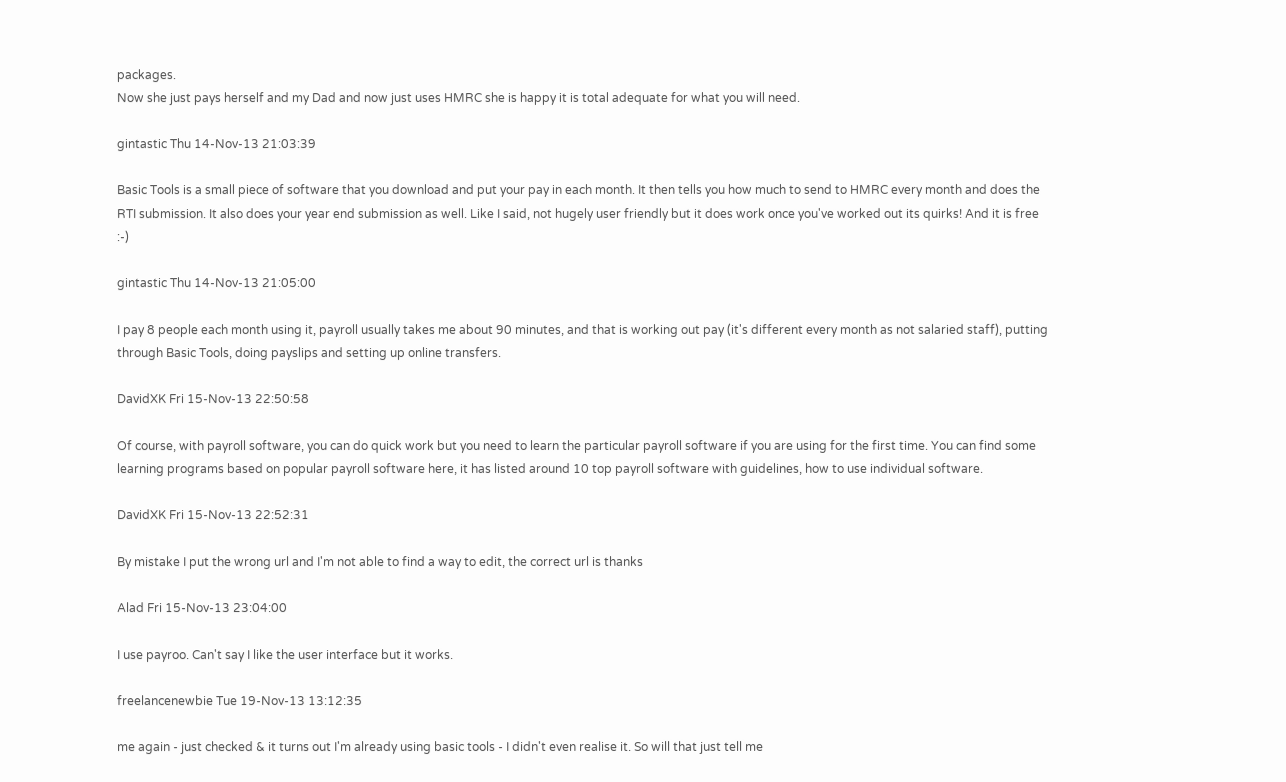packages.
Now she just pays herself and my Dad and now just uses HMRC she is happy it is total adequate for what you will need.

gintastic Thu 14-Nov-13 21:03:39

Basic Tools is a small piece of software that you download and put your pay in each month. It then tells you how much to send to HMRC every month and does the RTI submission. It also does your year end submission as well. Like I said, not hugely user friendly but it does work once you've worked out its quirks! And it is free :-)

gintastic Thu 14-Nov-13 21:05:00

I pay 8 people each month using it, payroll usually takes me about 90 minutes, and that is working out pay (it's different every month as not salaried staff), putting through Basic Tools, doing payslips and setting up online transfers.

DavidXK Fri 15-Nov-13 22:50:58

Of course, with payroll software, you can do quick work but you need to learn the particular payroll software if you are using for the first time. You can find some learning programs based on popular payroll software here, it has listed around 10 top payroll software with guidelines, how to use individual software.

DavidXK Fri 15-Nov-13 22:52:31

By mistake I put the wrong url and I'm not able to find a way to edit, the correct url is thanks

Alad Fri 15-Nov-13 23:04:00

I use payroo. Can't say I like the user interface but it works.

freelancenewbie Tue 19-Nov-13 13:12:35

me again - just checked & it turns out I'm already using basic tools - I didn't even realise it. So will that just tell me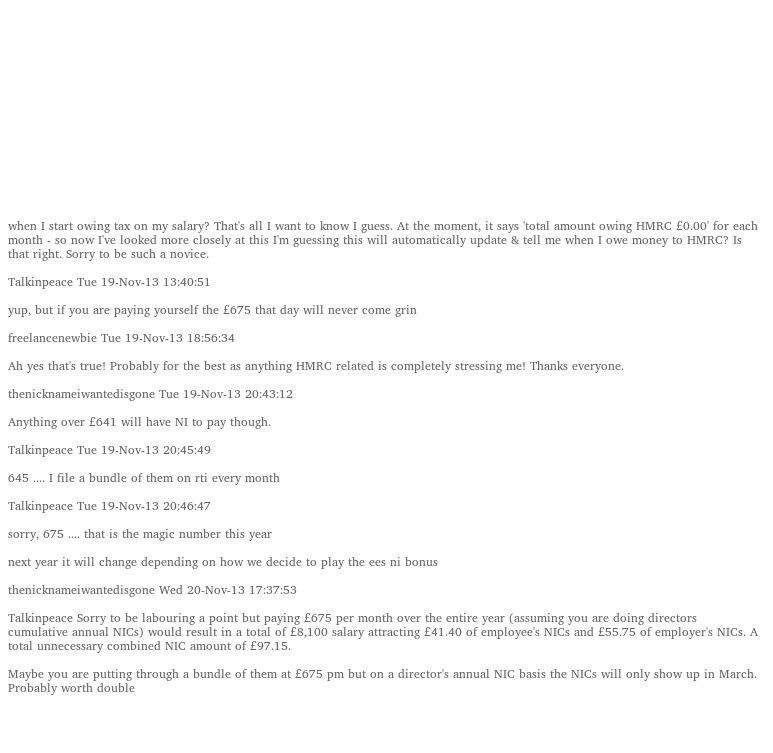when I start owing tax on my salary? That's all I want to know I guess. At the moment, it says 'total amount owing HMRC £0.00' for each month - so now I've looked more closely at this I'm guessing this will automatically update & tell me when I owe money to HMRC? Is that right. Sorry to be such a novice.

Talkinpeace Tue 19-Nov-13 13:40:51

yup, but if you are paying yourself the £675 that day will never come grin

freelancenewbie Tue 19-Nov-13 18:56:34

Ah yes that's true! Probably for the best as anything HMRC related is completely stressing me! Thanks everyone.

thenicknameiwantedisgone Tue 19-Nov-13 20:43:12

Anything over £641 will have NI to pay though.

Talkinpeace Tue 19-Nov-13 20:45:49

645 .... I file a bundle of them on rti every month

Talkinpeace Tue 19-Nov-13 20:46:47

sorry, 675 .... that is the magic number this year

next year it will change depending on how we decide to play the ees ni bonus

thenicknameiwantedisgone Wed 20-Nov-13 17:37:53

Talkinpeace Sorry to be labouring a point but paying £675 per month over the entire year (assuming you are doing directors cumulative annual NICs) would result in a total of £8,100 salary attracting £41.40 of employee's NICs and £55.75 of employer's NICs. A total unnecessary combined NIC amount of £97.15.

Maybe you are putting through a bundle of them at £675 pm but on a director's annual NIC basis the NICs will only show up in March. Probably worth double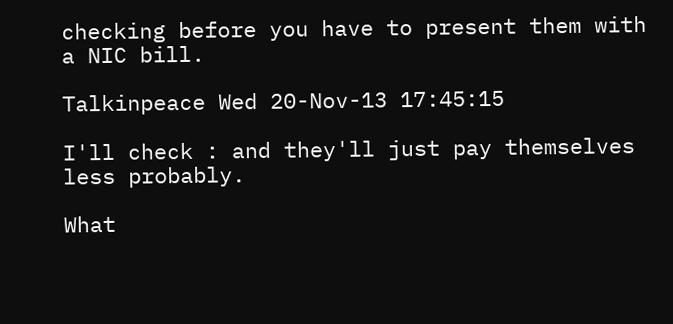checking before you have to present them with a NIC bill.

Talkinpeace Wed 20-Nov-13 17:45:15

I'll check : and they'll just pay themselves less probably.

What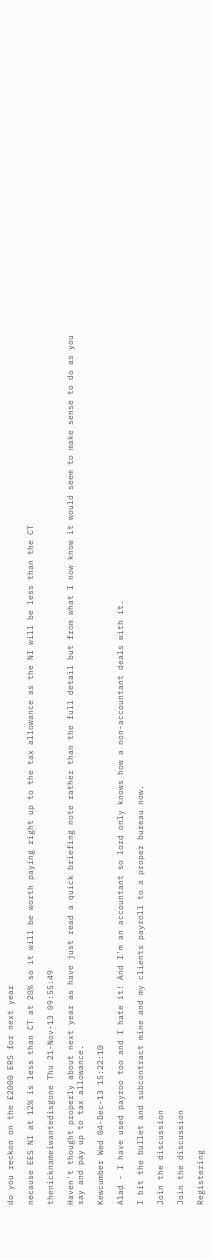do you reckon on the £2000 ERS for next year

necause EES NI at 12% is less than CT at 20% so it will be worth paying right up to the tax allowance as the NI will be less than the CT

thenicknameiwantedisgone Thu 21-Nov-13 09:55:49

Haven't thought properly about next year as have just read a quick briefing note rather than the full detail but from what I now know it would seem to make sense to do as you say and pay up to tax allowance.

Kewcumber Wed 04-Dec-13 15:22:10

Alad - I have used payroo too and I hate it! And I'm an accountant so lord only knows how a non-accountant deals with it.

I bit the bullet and subcontract mine and my clients payroll to a proper bureau now.

Join the discussion

Join the discussion

Registering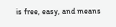is free, easy, and means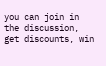you can join in the discussion, get discounts, win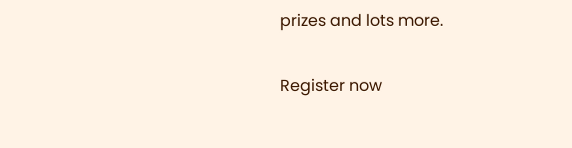prizes and lots more.

Register now